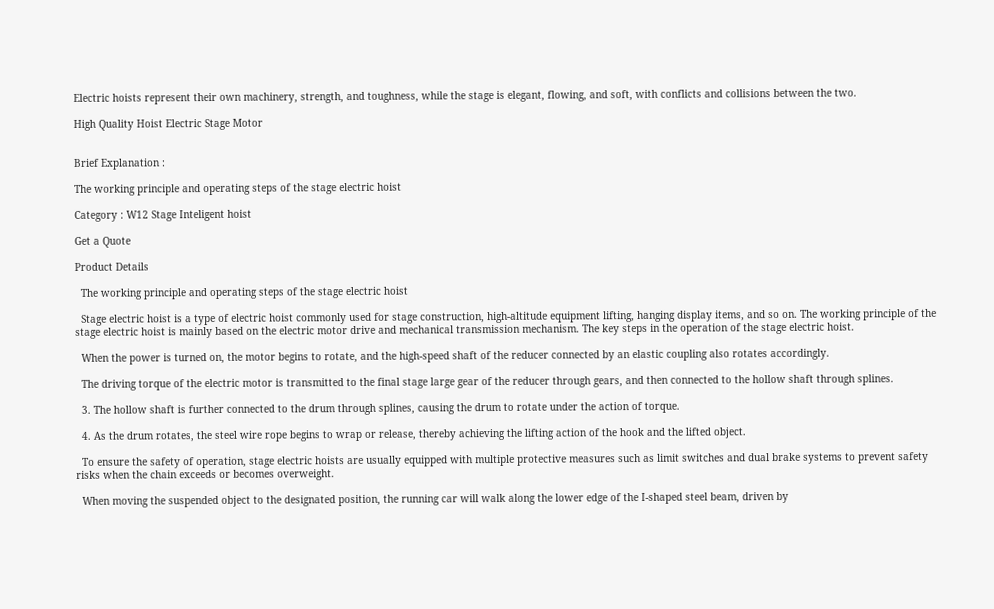Electric hoists represent their own machinery, strength, and toughness, while the stage is elegant, flowing, and soft, with conflicts and collisions between the two.

High Quality Hoist Electric Stage Motor


Brief Explanation :

The working principle and operating steps of the stage electric hoist

Category : W12 Stage Inteligent hoist

Get a Quote

Product Details

  The working principle and operating steps of the stage electric hoist

  Stage electric hoist is a type of electric hoist commonly used for stage construction, high-altitude equipment lifting, hanging display items, and so on. The working principle of the stage electric hoist is mainly based on the electric motor drive and mechanical transmission mechanism. The key steps in the operation of the stage electric hoist.

  When the power is turned on, the motor begins to rotate, and the high-speed shaft of the reducer connected by an elastic coupling also rotates accordingly.

  The driving torque of the electric motor is transmitted to the final stage large gear of the reducer through gears, and then connected to the hollow shaft through splines.

  3. The hollow shaft is further connected to the drum through splines, causing the drum to rotate under the action of torque.

  4. As the drum rotates, the steel wire rope begins to wrap or release, thereby achieving the lifting action of the hook and the lifted object.

  To ensure the safety of operation, stage electric hoists are usually equipped with multiple protective measures such as limit switches and dual brake systems to prevent safety risks when the chain exceeds or becomes overweight.

  When moving the suspended object to the designated position, the running car will walk along the lower edge of the I-shaped steel beam, driven by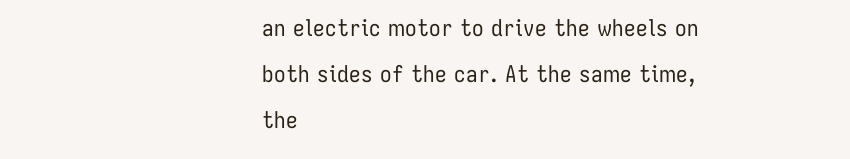an electric motor to drive the wheels on both sides of the car. At the same time, the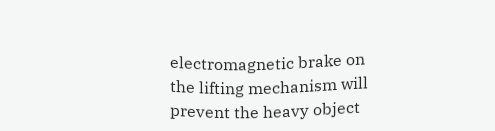electromagnetic brake on the lifting mechanism will prevent the heavy object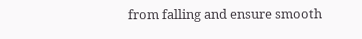from falling and ensure smooth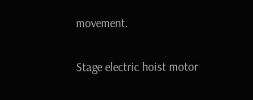movement.

Stage electric hoist motor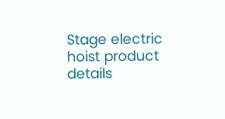Stage electric hoist product details